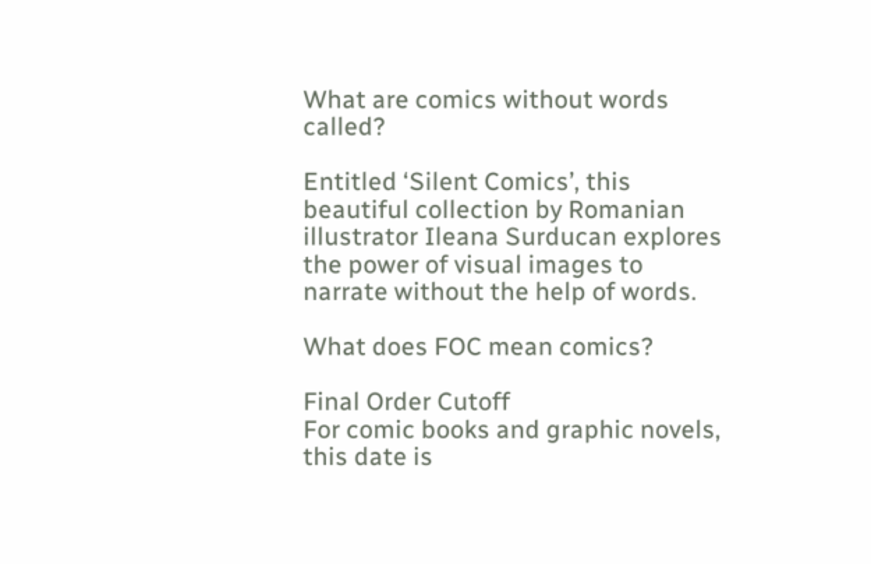What are comics without words called?

Entitled ‘Silent Comics’, this beautiful collection by Romanian illustrator Ileana Surducan explores the power of visual images to narrate without the help of words.

What does FOC mean comics?

Final Order Cutoff
For comic books and graphic novels, this date is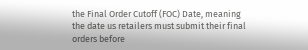the Final Order Cutoff (FOC) Date, meaning the date us retailers must submit their final orders before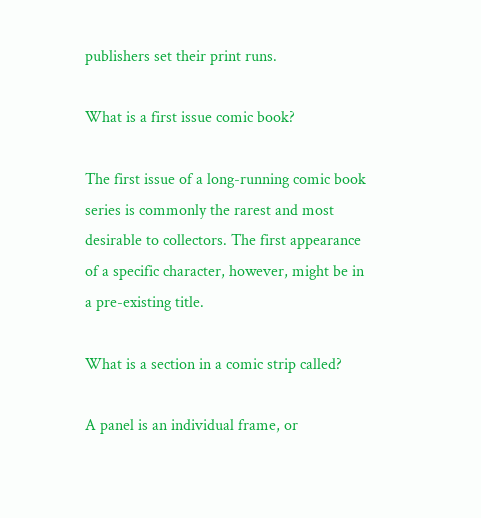publishers set their print runs.

What is a first issue comic book?

The first issue of a long-running comic book series is commonly the rarest and most desirable to collectors. The first appearance of a specific character, however, might be in a pre-existing title.

What is a section in a comic strip called?

A panel is an individual frame, or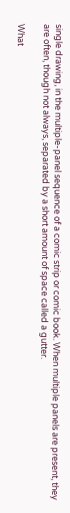single drawing, in the multiple-panel sequence of a comic strip or comic book. When multiple panels are present, they are often, though not always, separated by a short amount of space called a gutter.

What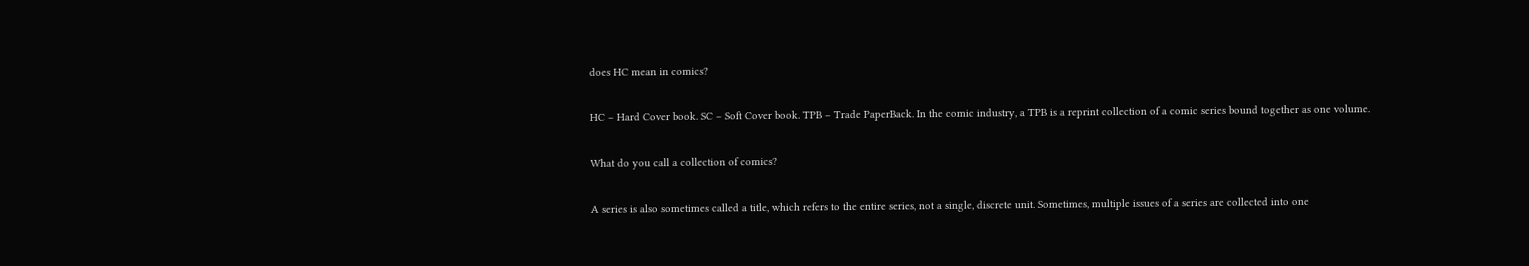does HC mean in comics?

HC – Hard Cover book. SC – Soft Cover book. TPB – Trade PaperBack. In the comic industry, a TPB is a reprint collection of a comic series bound together as one volume.

What do you call a collection of comics?

A series is also sometimes called a title, which refers to the entire series, not a single, discrete unit. Sometimes, multiple issues of a series are collected into one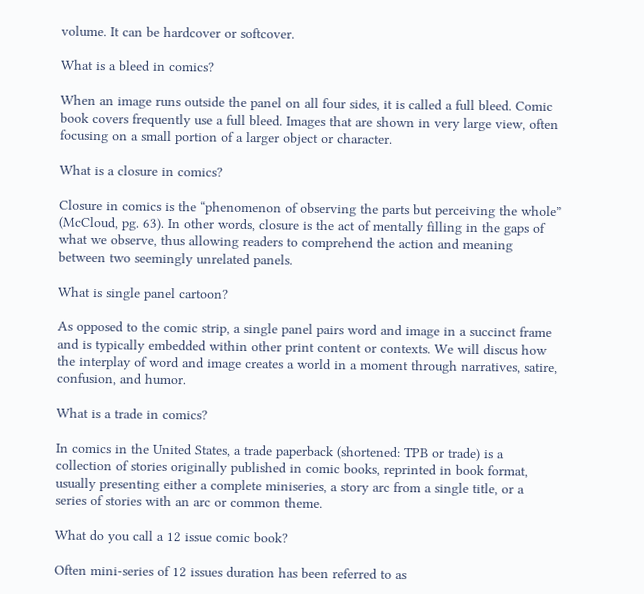volume. It can be hardcover or softcover.

What is a bleed in comics?

When an image runs outside the panel on all four sides, it is called a full bleed. Comic book covers frequently use a full bleed. Images that are shown in very large view, often focusing on a small portion of a larger object or character.

What is a closure in comics?

Closure in comics is the “phenomenon of observing the parts but perceiving the whole” (McCloud, pg. 63). In other words, closure is the act of mentally filling in the gaps of what we observe, thus allowing readers to comprehend the action and meaning between two seemingly unrelated panels.

What is single panel cartoon?

As opposed to the comic strip, a single panel pairs word and image in a succinct frame and is typically embedded within other print content or contexts. We will discus how the interplay of word and image creates a world in a moment through narratives, satire, confusion, and humor.

What is a trade in comics?

In comics in the United States, a trade paperback (shortened: TPB or trade) is a collection of stories originally published in comic books, reprinted in book format, usually presenting either a complete miniseries, a story arc from a single title, or a series of stories with an arc or common theme.

What do you call a 12 issue comic book?

Often mini-series of 12 issues duration has been referred to as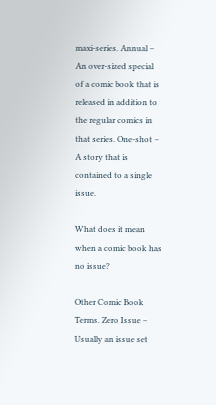maxi-series. Annual – An over-sized special of a comic book that is released in addition to the regular comics in that series. One-shot – A story that is contained to a single issue.

What does it mean when a comic book has no issue?

Other Comic Book Terms. Zero Issue – Usually an issue set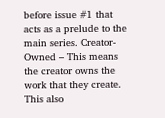before issue #1 that acts as a prelude to the main series. Creator-Owned – This means the creator owns the work that they create. This also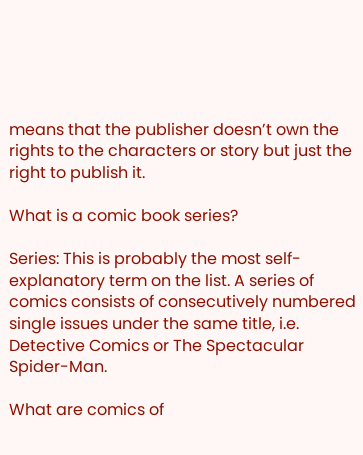means that the publisher doesn’t own the rights to the characters or story but just the right to publish it.

What is a comic book series?

Series: This is probably the most self-explanatory term on the list. A series of comics consists of consecutively numbered single issues under the same title, i.e. Detective Comics or The Spectacular Spider-Man.

What are comics of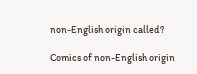non-English origin called?

Comics of non-English origin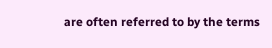are often referred to by the terms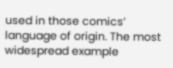used in those comics’ language of origin. The most widespread example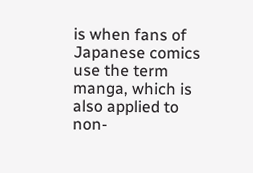is when fans of Japanese comics use the term manga, which is also applied to non-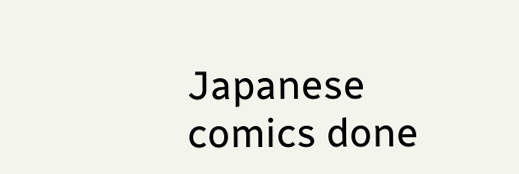Japanese comics done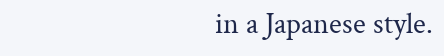in a Japanese style.